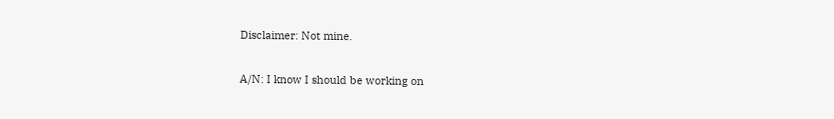Disclaimer: Not mine.

A/N: I know I should be working on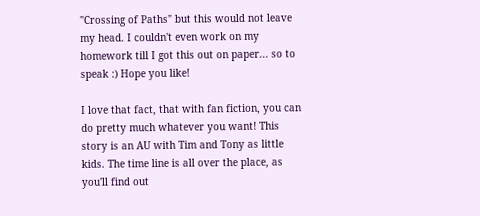"Crossing of Paths" but this would not leave my head. I couldn't even work on my homework till I got this out on paper... so to speak :) Hope you like!

I love that fact, that with fan fiction, you can do pretty much whatever you want! This story is an AU with Tim and Tony as little kids. The time line is all over the place, as you'll find out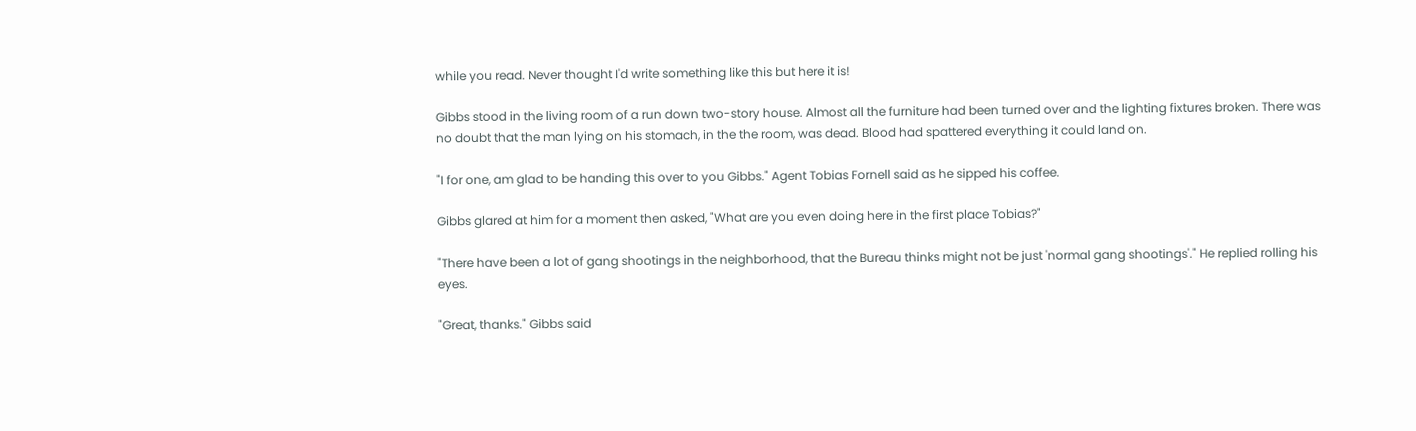while you read. Never thought I'd write something like this but here it is!

Gibbs stood in the living room of a run down two-story house. Almost all the furniture had been turned over and the lighting fixtures broken. There was no doubt that the man lying on his stomach, in the the room, was dead. Blood had spattered everything it could land on.

"I for one, am glad to be handing this over to you Gibbs." Agent Tobias Fornell said as he sipped his coffee.

Gibbs glared at him for a moment then asked, "What are you even doing here in the first place Tobias?"

"There have been a lot of gang shootings in the neighborhood, that the Bureau thinks might not be just 'normal gang shootings'." He replied rolling his eyes.

"Great, thanks." Gibbs said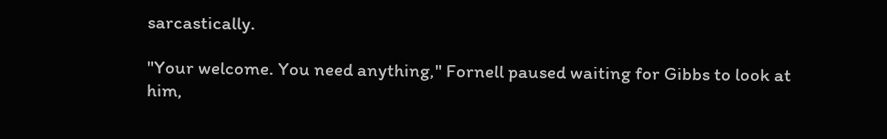sarcastically.

"Your welcome. You need anything," Fornell paused waiting for Gibbs to look at him,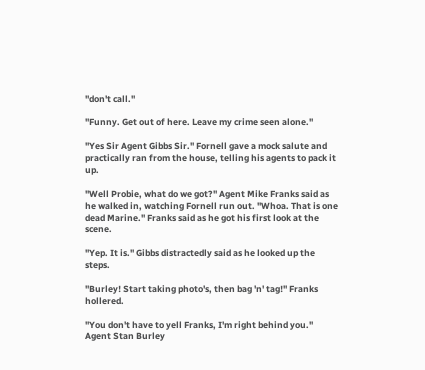"don't call."

"Funny. Get out of here. Leave my crime seen alone."

"Yes Sir Agent Gibbs Sir." Fornell gave a mock salute and practically ran from the house, telling his agents to pack it up.

"Well Probie, what do we got?" Agent Mike Franks said as he walked in, watching Fornell run out. "Whoa. That is one dead Marine." Franks said as he got his first look at the scene.

"Yep. It is." Gibbs distractedly said as he looked up the steps.

"Burley! Start taking photo's, then bag 'n' tag!" Franks hollered.

"You don't have to yell Franks, I'm right behind you." Agent Stan Burley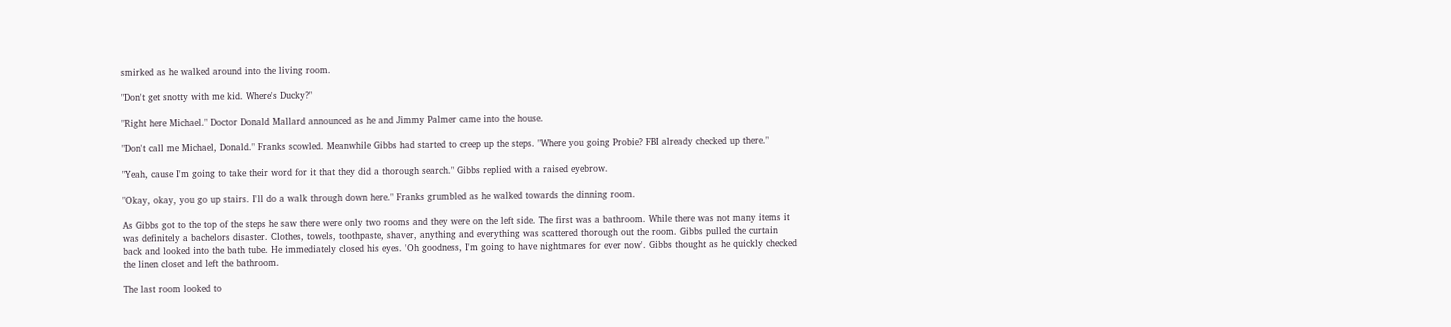smirked as he walked around into the living room.

"Don't get snotty with me kid. Where's Ducky?"

"Right here Michael." Doctor Donald Mallard announced as he and Jimmy Palmer came into the house.

"Don't call me Michael, Donald." Franks scowled. Meanwhile Gibbs had started to creep up the steps. "Where you going Probie? FBI already checked up there."

"Yeah, cause I'm going to take their word for it that they did a thorough search." Gibbs replied with a raised eyebrow.

"Okay, okay, you go up stairs. I'll do a walk through down here." Franks grumbled as he walked towards the dinning room.

As Gibbs got to the top of the steps he saw there were only two rooms and they were on the left side. The first was a bathroom. While there was not many items it was definitely a bachelors disaster. Clothes, towels, toothpaste, shaver, anything and everything was scattered thorough out the room. Gibbs pulled the curtain back and looked into the bath tube. He immediately closed his eyes. 'Oh goodness, I'm going to have nightmares for ever now'. Gibbs thought as he quickly checked the linen closet and left the bathroom.

The last room looked to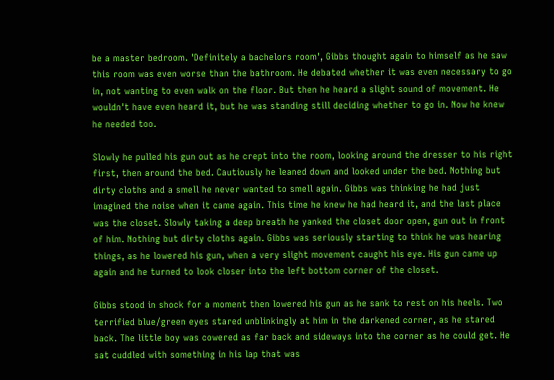be a master bedroom. 'Definitely a bachelors room', Gibbs thought again to himself as he saw this room was even worse than the bathroom. He debated whether it was even necessary to go in, not wanting to even walk on the floor. But then he heard a slight sound of movement. He wouldn't have even heard it, but he was standing still deciding whether to go in. Now he knew he needed too.

Slowly he pulled his gun out as he crept into the room, looking around the dresser to his right first, then around the bed. Cautiously he leaned down and looked under the bed. Nothing but dirty cloths and a smell he never wanted to smell again. Gibbs was thinking he had just imagined the noise when it came again. This time he knew he had heard it, and the last place was the closet. Slowly taking a deep breath he yanked the closet door open, gun out in front of him. Nothing but dirty cloths again. Gibbs was seriously starting to think he was hearing things, as he lowered his gun, when a very slight movement caught his eye. His gun came up again and he turned to look closer into the left bottom corner of the closet.

Gibbs stood in shock for a moment then lowered his gun as he sank to rest on his heels. Two terrified blue/green eyes stared unblinkingly at him in the darkened corner, as he stared back. The little boy was cowered as far back and sideways into the corner as he could get. He sat cuddled with something in his lap that was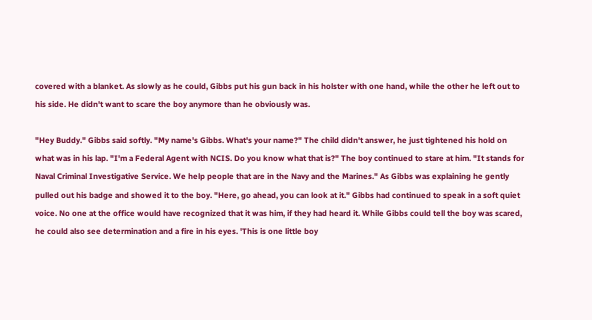covered with a blanket. As slowly as he could, Gibbs put his gun back in his holster with one hand, while the other he left out to his side. He didn't want to scare the boy anymore than he obviously was.

"Hey Buddy." Gibbs said softly. "My name's Gibbs. What's your name?" The child didn't answer, he just tightened his hold on what was in his lap. "I'm a Federal Agent with NCIS. Do you know what that is?" The boy continued to stare at him. "It stands for Naval Criminal Investigative Service. We help people that are in the Navy and the Marines." As Gibbs was explaining he gently pulled out his badge and showed it to the boy. "Here, go ahead, you can look at it." Gibbs had continued to speak in a soft quiet voice. No one at the office would have recognized that it was him, if they had heard it. While Gibbs could tell the boy was scared, he could also see determination and a fire in his eyes. 'This is one little boy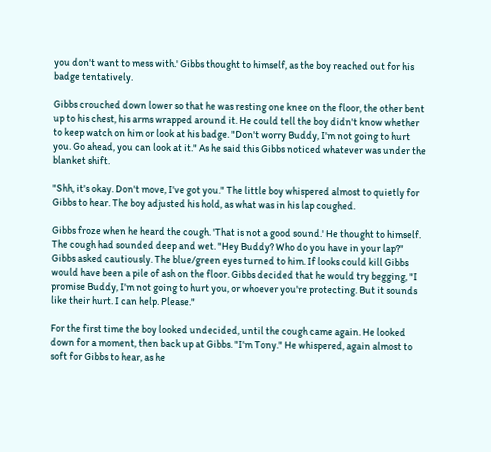you don't want to mess with.' Gibbs thought to himself, as the boy reached out for his badge tentatively.

Gibbs crouched down lower so that he was resting one knee on the floor, the other bent up to his chest, his arms wrapped around it. He could tell the boy didn't know whether to keep watch on him or look at his badge. "Don't worry Buddy, I'm not going to hurt you. Go ahead, you can look at it." As he said this Gibbs noticed whatever was under the blanket shift.

"Shh, it's okay. Don't move, I've got you." The little boy whispered almost to quietly for Gibbs to hear. The boy adjusted his hold, as what was in his lap coughed.

Gibbs froze when he heard the cough. 'That is not a good sound.' He thought to himself. The cough had sounded deep and wet. "Hey Buddy? Who do you have in your lap?" Gibbs asked cautiously. The blue/green eyes turned to him. If looks could kill Gibbs would have been a pile of ash on the floor. Gibbs decided that he would try begging, "I promise Buddy, I'm not going to hurt you, or whoever you're protecting. But it sounds like their hurt. I can help. Please."

For the first time the boy looked undecided, until the cough came again. He looked down for a moment, then back up at Gibbs. "I'm Tony." He whispered, again almost to soft for Gibbs to hear, as he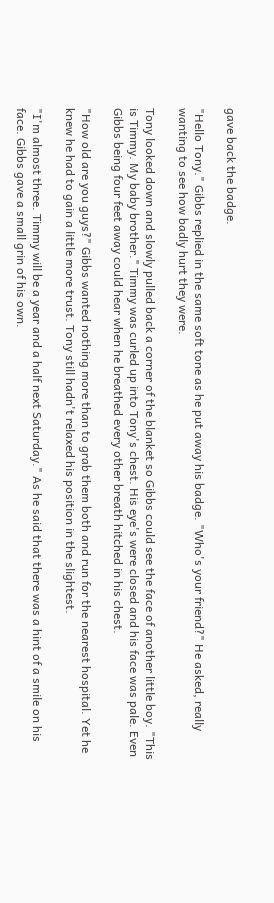gave back the badge.

"Hello Tony." Gibbs replied in the same soft tone as he put away his badge. "Who's your friend?" He asked, really wanting to see how badly hurt they were.

Tony looked down and slowly pulled back a corner of the blanket so Gibbs could see the face of another little boy. "This is Timmy. My baby brother." Timmy was curled up into Tony's chest. His eye's were closed and his face was pale. Even Gibbs being four feet away could hear when he breathed every other breath hitched in his chest.

"How old are you guys?" Gibbs wanted nothing more than to grab them both and run for the nearest hospital. Yet he knew he had to gain a little more trust. Tony still hadn't relaxed his position in the slightest.

"I'm almost three. Timmy will be a year and a half next Saturday." As he said that there was a hint of a smile on his face. Gibbs gave a small grin of his own.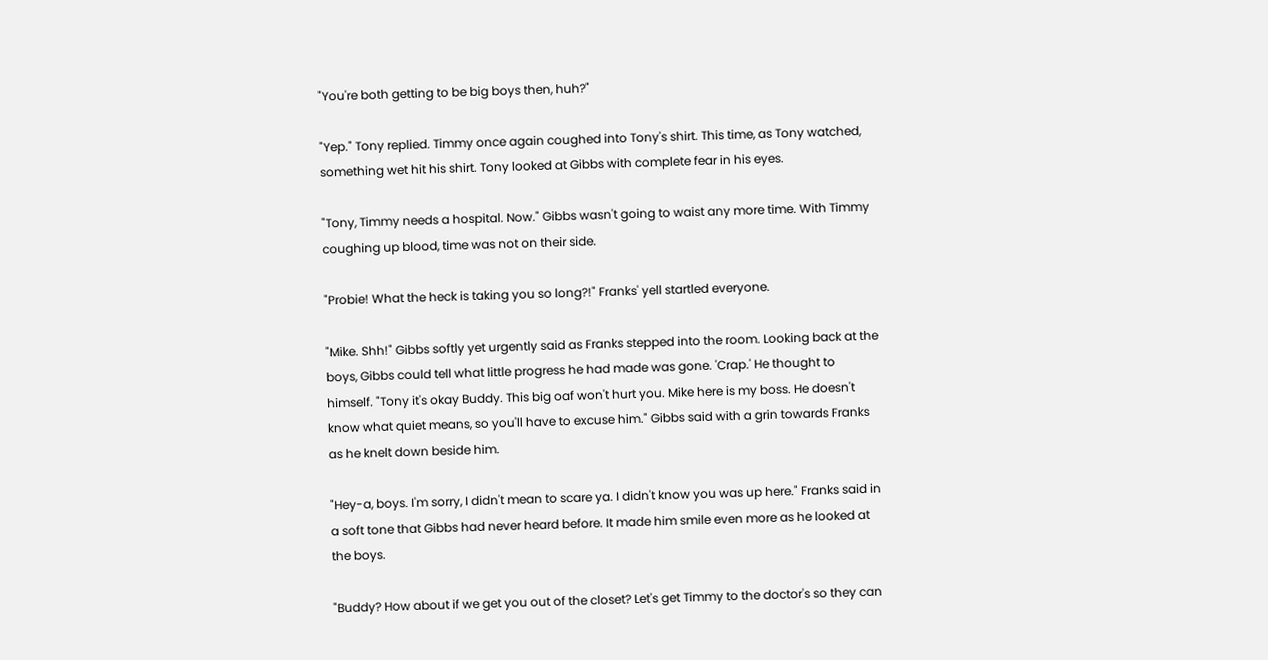"You're both getting to be big boys then, huh?"

"Yep." Tony replied. Timmy once again coughed into Tony's shirt. This time, as Tony watched, something wet hit his shirt. Tony looked at Gibbs with complete fear in his eyes.

"Tony, Timmy needs a hospital. Now." Gibbs wasn't going to waist any more time. With Timmy coughing up blood, time was not on their side.

"Probie! What the heck is taking you so long?!" Franks' yell startled everyone.

"Mike. Shh!" Gibbs softly yet urgently said as Franks stepped into the room. Looking back at the boys, Gibbs could tell what little progress he had made was gone. 'Crap.' He thought to himself. "Tony it's okay Buddy. This big oaf won't hurt you. Mike here is my boss. He doesn't know what quiet means, so you'll have to excuse him." Gibbs said with a grin towards Franks as he knelt down beside him.

"Hey-a, boys. I'm sorry, I didn't mean to scare ya. I didn't know you was up here." Franks said in a soft tone that Gibbs had never heard before. It made him smile even more as he looked at the boys.

"Buddy? How about if we get you out of the closet? Let's get Timmy to the doctor's so they can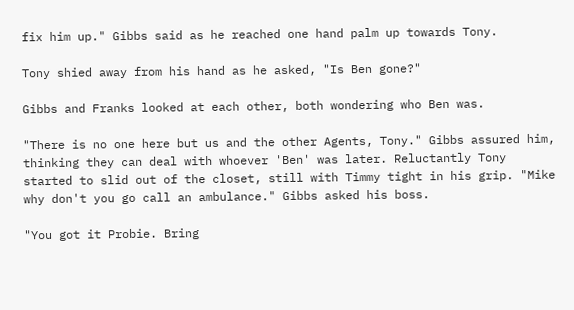fix him up." Gibbs said as he reached one hand palm up towards Tony.

Tony shied away from his hand as he asked, "Is Ben gone?"

Gibbs and Franks looked at each other, both wondering who Ben was.

"There is no one here but us and the other Agents, Tony." Gibbs assured him, thinking they can deal with whoever 'Ben' was later. Reluctantly Tony started to slid out of the closet, still with Timmy tight in his grip. "Mike why don't you go call an ambulance." Gibbs asked his boss.

"You got it Probie. Bring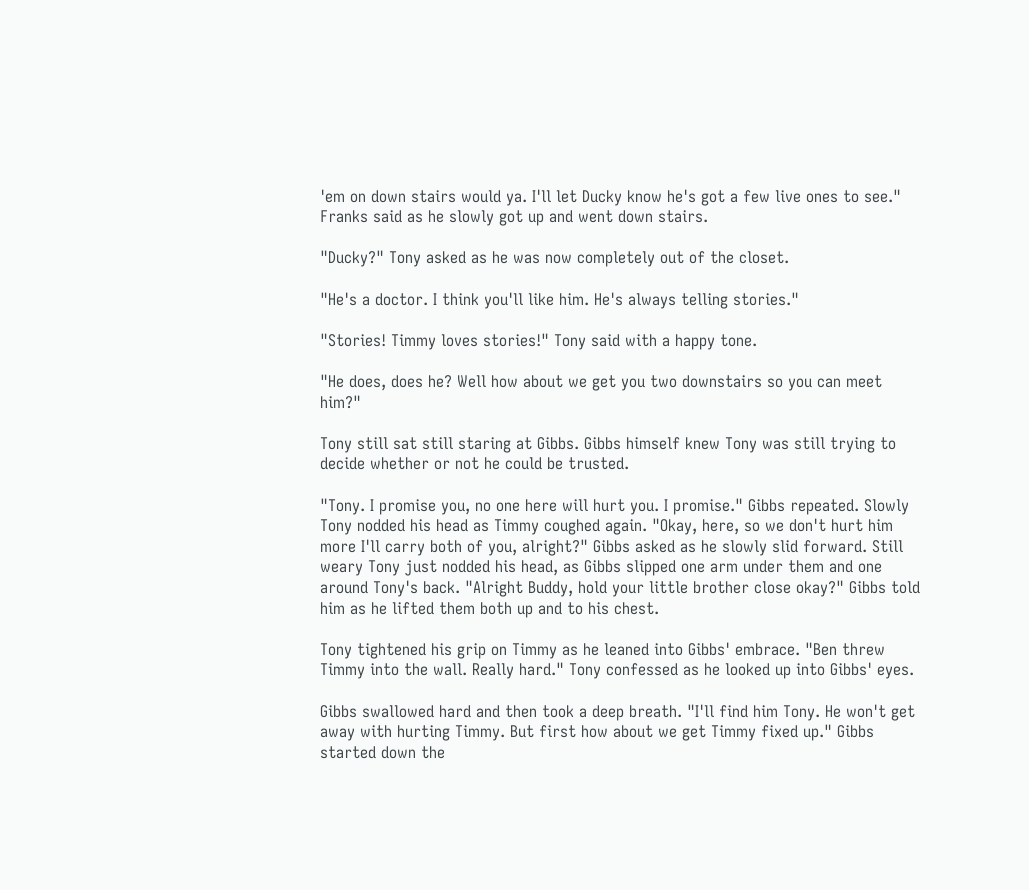'em on down stairs would ya. I'll let Ducky know he's got a few live ones to see." Franks said as he slowly got up and went down stairs.

"Ducky?" Tony asked as he was now completely out of the closet.

"He's a doctor. I think you'll like him. He's always telling stories."

"Stories! Timmy loves stories!" Tony said with a happy tone.

"He does, does he? Well how about we get you two downstairs so you can meet him?"

Tony still sat still staring at Gibbs. Gibbs himself knew Tony was still trying to decide whether or not he could be trusted.

"Tony. I promise you, no one here will hurt you. I promise." Gibbs repeated. Slowly Tony nodded his head as Timmy coughed again. "Okay, here, so we don't hurt him more I'll carry both of you, alright?" Gibbs asked as he slowly slid forward. Still weary Tony just nodded his head, as Gibbs slipped one arm under them and one around Tony's back. "Alright Buddy, hold your little brother close okay?" Gibbs told him as he lifted them both up and to his chest.

Tony tightened his grip on Timmy as he leaned into Gibbs' embrace. "Ben threw Timmy into the wall. Really hard." Tony confessed as he looked up into Gibbs' eyes.

Gibbs swallowed hard and then took a deep breath. "I'll find him Tony. He won't get away with hurting Timmy. But first how about we get Timmy fixed up." Gibbs started down the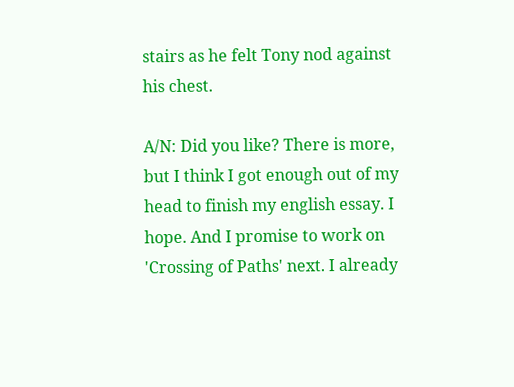stairs as he felt Tony nod against his chest.

A/N: Did you like? There is more, but I think I got enough out of my head to finish my english essay. I hope. And I promise to work on 'Crossing of Paths' next. I already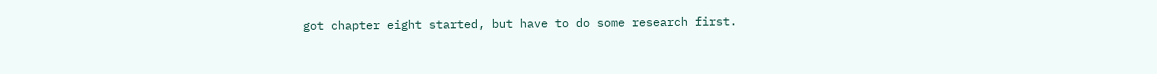got chapter eight started, but have to do some research first.